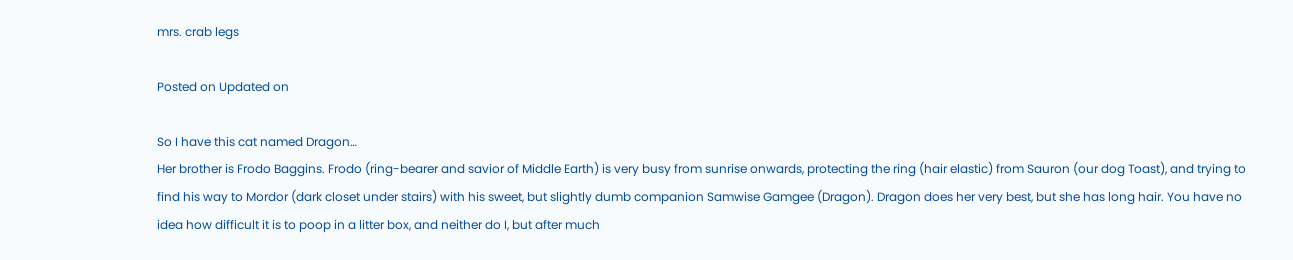mrs. crab legs

Posted on Updated on

So I have this cat named Dragon…
Her brother is Frodo Baggins. Frodo (ring-bearer and savior of Middle Earth) is very busy from sunrise onwards, protecting the ring (hair elastic) from Sauron (our dog Toast), and trying to find his way to Mordor (dark closet under stairs) with his sweet, but slightly dumb companion Samwise Gamgee (Dragon). Dragon does her very best, but she has long hair. You have no idea how difficult it is to poop in a litter box, and neither do I, but after much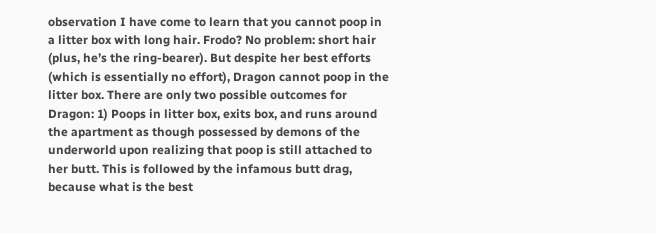observation I have come to learn that you cannot poop in a litter box with long hair. Frodo? No problem: short hair (plus, he’s the ring-bearer). But despite her best efforts (which is essentially no effort), Dragon cannot poop in the litter box. There are only two possible outcomes for Dragon: 1) Poops in litter box, exits box, and runs around the apartment as though possessed by demons of the underworld upon realizing that poop is still attached to her butt. This is followed by the infamous butt drag, because what is the best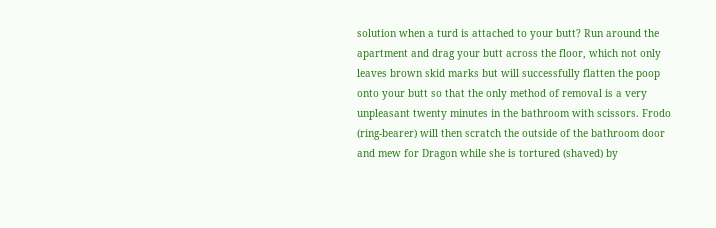solution when a turd is attached to your butt? Run around the apartment and drag your butt across the floor, which not only leaves brown skid marks but will successfully flatten the poop onto your butt so that the only method of removal is a very unpleasant twenty minutes in the bathroom with scissors. Frodo (ring-bearer) will then scratch the outside of the bathroom door and mew for Dragon while she is tortured (shaved) by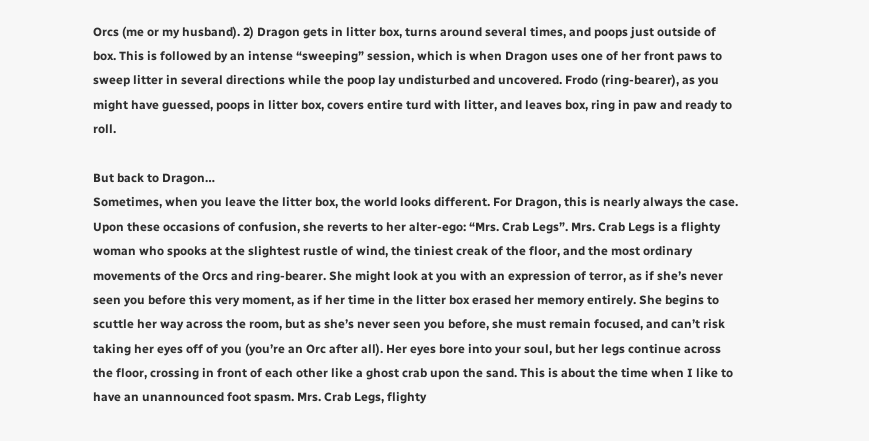Orcs (me or my husband). 2) Dragon gets in litter box, turns around several times, and poops just outside of box. This is followed by an intense “sweeping” session, which is when Dragon uses one of her front paws to sweep litter in several directions while the poop lay undisturbed and uncovered. Frodo (ring-bearer), as you might have guessed, poops in litter box, covers entire turd with litter, and leaves box, ring in paw and ready to roll.

But back to Dragon…
Sometimes, when you leave the litter box, the world looks different. For Dragon, this is nearly always the case. Upon these occasions of confusion, she reverts to her alter-ego: “Mrs. Crab Legs”. Mrs. Crab Legs is a flighty woman who spooks at the slightest rustle of wind, the tiniest creak of the floor, and the most ordinary movements of the Orcs and ring-bearer. She might look at you with an expression of terror, as if she’s never seen you before this very moment, as if her time in the litter box erased her memory entirely. She begins to scuttle her way across the room, but as she’s never seen you before, she must remain focused, and can’t risk taking her eyes off of you (you’re an Orc after all). Her eyes bore into your soul, but her legs continue across the floor, crossing in front of each other like a ghost crab upon the sand. This is about the time when I like to have an unannounced foot spasm. Mrs. Crab Legs, flighty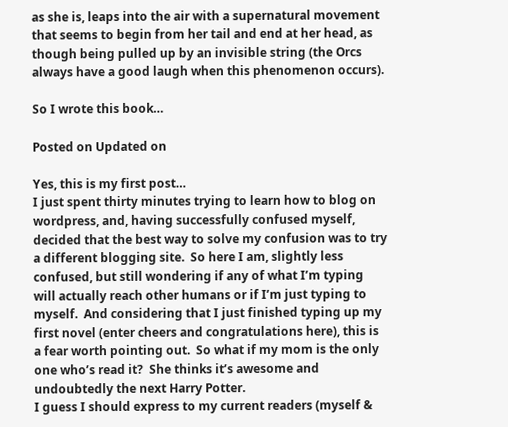as she is, leaps into the air with a supernatural movement that seems to begin from her tail and end at her head, as though being pulled up by an invisible string (the Orcs always have a good laugh when this phenomenon occurs).

So I wrote this book…

Posted on Updated on

Yes, this is my first post…
I just spent thirty minutes trying to learn how to blog on wordpress, and, having successfully confused myself, decided that the best way to solve my confusion was to try a different blogging site.  So here I am, slightly less confused, but still wondering if any of what I’m typing will actually reach other humans or if I’m just typing to myself.  And considering that I just finished typing up my first novel (enter cheers and congratulations here), this is a fear worth pointing out.  So what if my mom is the only one who’s read it?  She thinks it’s awesome and undoubtedly the next Harry Potter.
I guess I should express to my current readers (myself &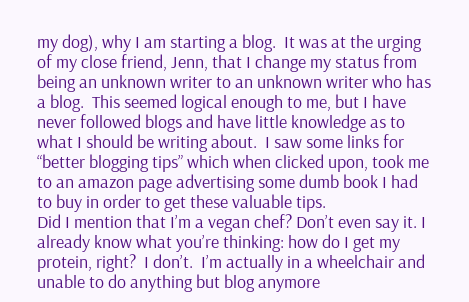my dog), why I am starting a blog.  It was at the urging of my close friend, Jenn, that I change my status from being an unknown writer to an unknown writer who has a blog.  This seemed logical enough to me, but I have never followed blogs and have little knowledge as to what I should be writing about.  I saw some links for “better blogging tips” which when clicked upon, took me to an amazon page advertising some dumb book I had to buy in order to get these valuable tips.
Did I mention that I’m a vegan chef? Don’t even say it. I already know what you’re thinking: how do I get my protein, right?  I don’t.  I’m actually in a wheelchair and unable to do anything but blog anymore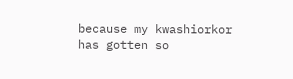because my kwashiorkor has gotten so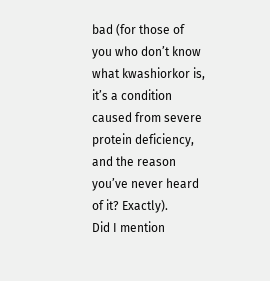bad (for those of you who don’t know what kwashiorkor is, it’s a condition caused from severe protein deficiency, and the reason you’ve never heard of it? Exactly).
Did I mention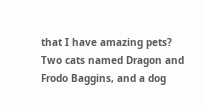that I have amazing pets?  Two cats named Dragon and Frodo Baggins, and a dog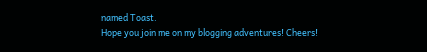named Toast.
Hope you join me on my blogging adventures! Cheers!